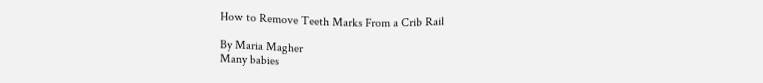How to Remove Teeth Marks From a Crib Rail

By Maria Magher
Many babies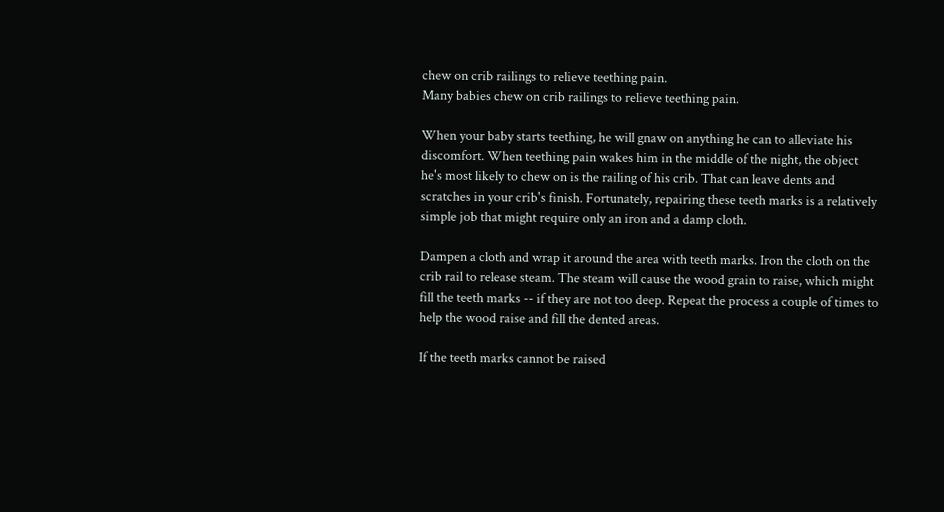chew on crib railings to relieve teething pain.
Many babies chew on crib railings to relieve teething pain.

When your baby starts teething, he will gnaw on anything he can to alleviate his discomfort. When teething pain wakes him in the middle of the night, the object he's most likely to chew on is the railing of his crib. That can leave dents and scratches in your crib's finish. Fortunately, repairing these teeth marks is a relatively simple job that might require only an iron and a damp cloth.

Dampen a cloth and wrap it around the area with teeth marks. Iron the cloth on the crib rail to release steam. The steam will cause the wood grain to raise, which might fill the teeth marks -- if they are not too deep. Repeat the process a couple of times to help the wood raise and fill the dented areas.

If the teeth marks cannot be raised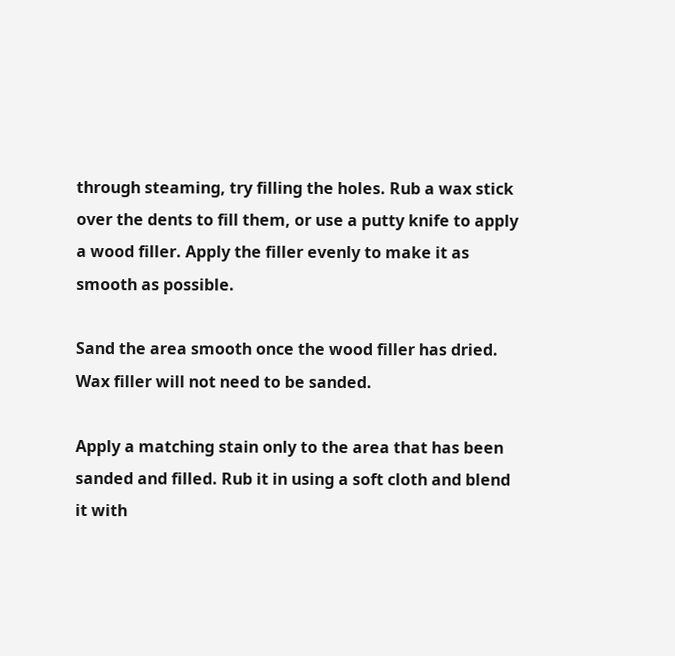through steaming, try filling the holes. Rub a wax stick over the dents to fill them, or use a putty knife to apply a wood filler. Apply the filler evenly to make it as smooth as possible.

Sand the area smooth once the wood filler has dried. Wax filler will not need to be sanded.

Apply a matching stain only to the area that has been sanded and filled. Rub it in using a soft cloth and blend it with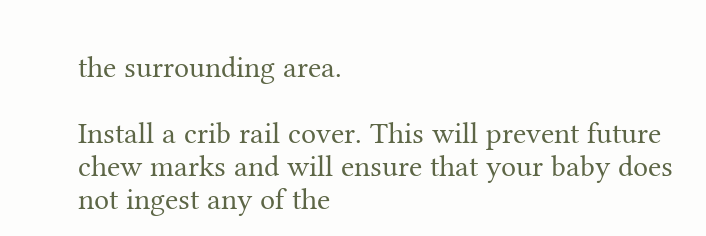the surrounding area.

Install a crib rail cover. This will prevent future chew marks and will ensure that your baby does not ingest any of the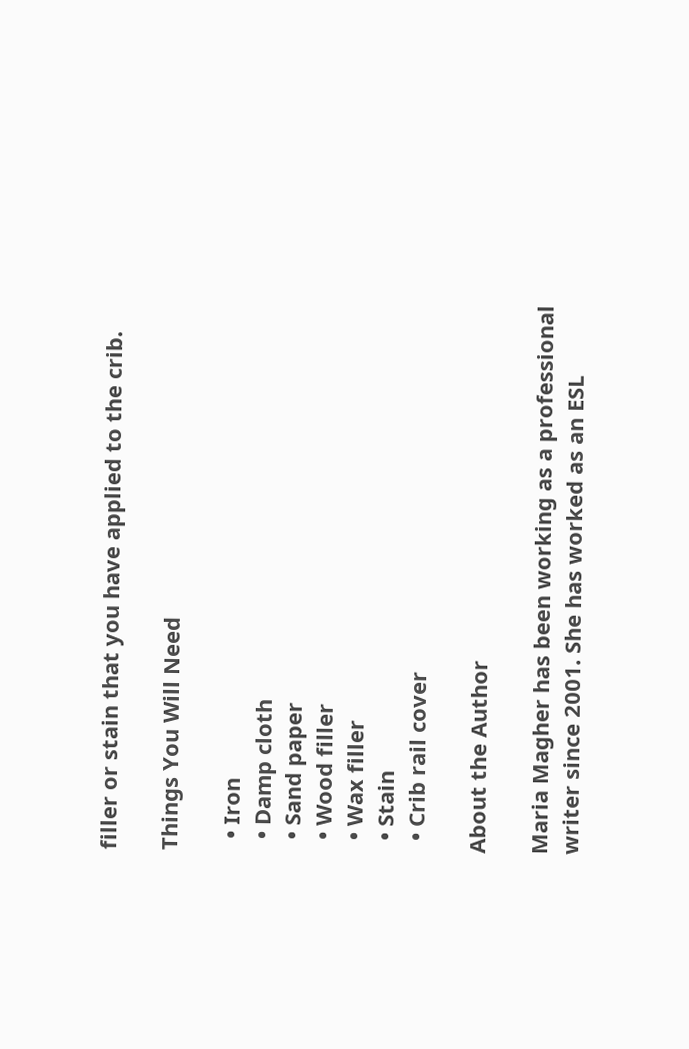filler or stain that you have applied to the crib.

Things You Will Need

  • Iron
  • Damp cloth
  • Sand paper
  • Wood filler
  • Wax filler
  • Stain
  • Crib rail cover

About the Author

Maria Magher has been working as a professional writer since 2001. She has worked as an ESL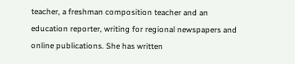teacher, a freshman composition teacher and an education reporter, writing for regional newspapers and online publications. She has written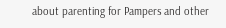about parenting for Pampers and other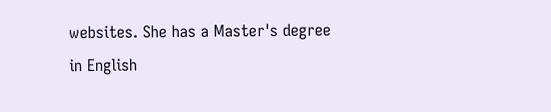websites. She has a Master's degree in English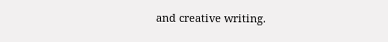and creative writing.